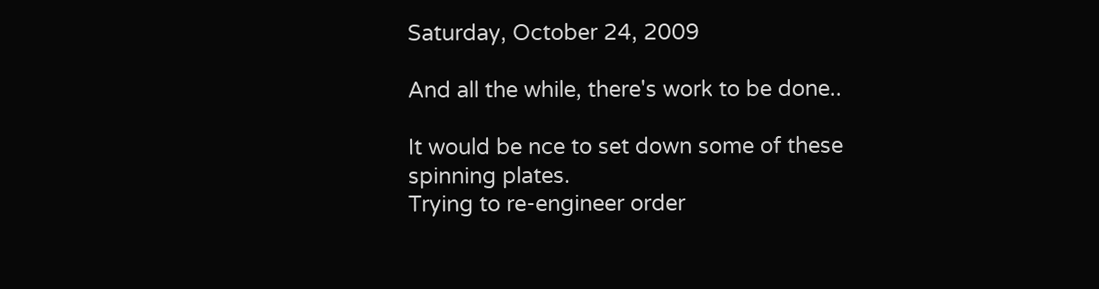Saturday, October 24, 2009

And all the while, there's work to be done..

It would be nce to set down some of these spinning plates.
Trying to re-engineer order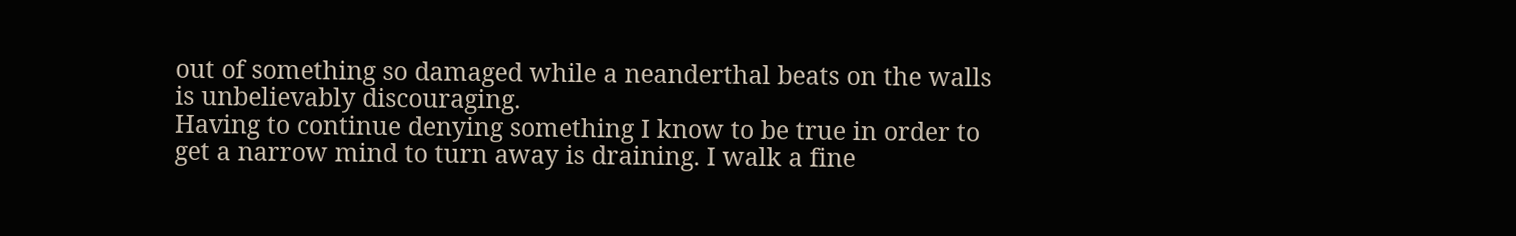out of something so damaged while a neanderthal beats on the walls is unbelievably discouraging.
Having to continue denying something I know to be true in order to get a narrow mind to turn away is draining. I walk a fine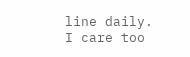line daily.
I care too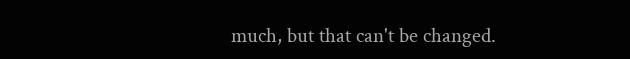much, but that can't be changed.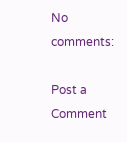No comments:

Post a Comment